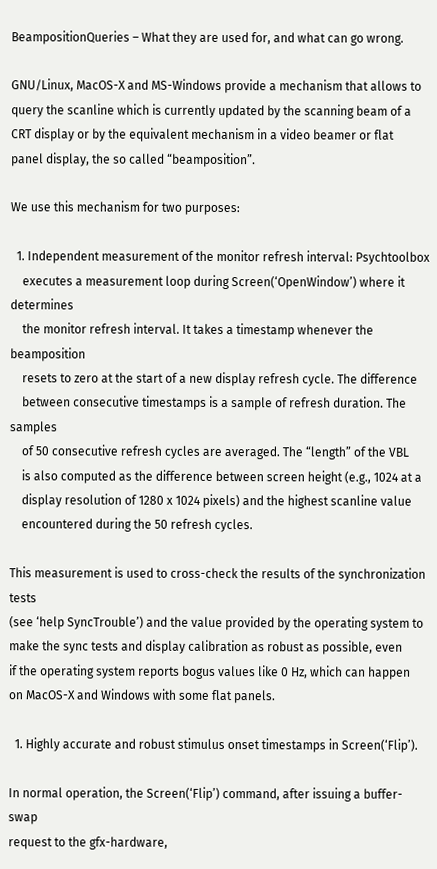BeampositionQueries – What they are used for, and what can go wrong.

GNU/Linux, MacOS-X and MS-Windows provide a mechanism that allows to
query the scanline which is currently updated by the scanning beam of a
CRT display or by the equivalent mechanism in a video beamer or flat
panel display, the so called “beamposition”.

We use this mechanism for two purposes:

  1. Independent measurement of the monitor refresh interval: Psychtoolbox
    executes a measurement loop during Screen(‘OpenWindow’) where it determines
    the monitor refresh interval. It takes a timestamp whenever the beamposition
    resets to zero at the start of a new display refresh cycle. The difference
    between consecutive timestamps is a sample of refresh duration. The samples
    of 50 consecutive refresh cycles are averaged. The “length” of the VBL
    is also computed as the difference between screen height (e.g., 1024 at a
    display resolution of 1280 x 1024 pixels) and the highest scanline value
    encountered during the 50 refresh cycles.

This measurement is used to cross-check the results of the synchronization tests
(see ‘help SyncTrouble’) and the value provided by the operating system to
make the sync tests and display calibration as robust as possible, even
if the operating system reports bogus values like 0 Hz, which can happen
on MacOS-X and Windows with some flat panels.

  1. Highly accurate and robust stimulus onset timestamps in Screen(‘Flip’).

In normal operation, the Screen(‘Flip’) command, after issuing a buffer-swap
request to the gfx-hardware,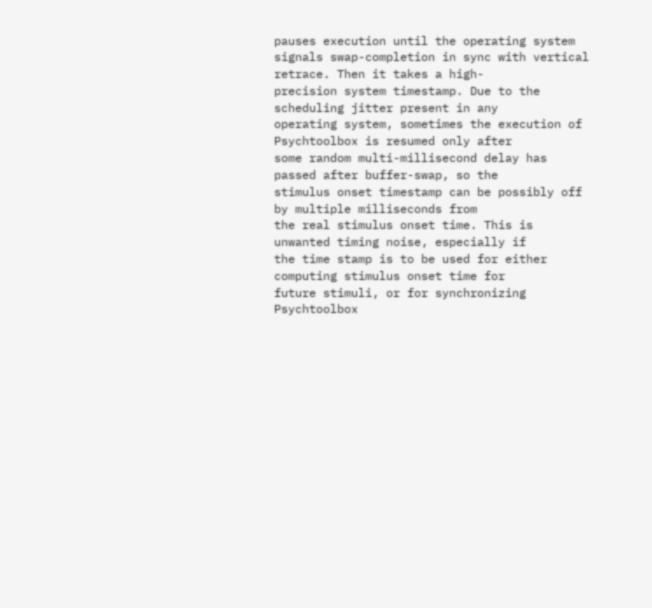pauses execution until the operating system
signals swap-completion in sync with vertical retrace. Then it takes a high-
precision system timestamp. Due to the scheduling jitter present in any
operating system, sometimes the execution of Psychtoolbox is resumed only after
some random multi-millisecond delay has passed after buffer-swap, so the
stimulus onset timestamp can be possibly off by multiple milliseconds from
the real stimulus onset time. This is unwanted timing noise, especially if
the time stamp is to be used for either computing stimulus onset time for
future stimuli, or for synchronizing Psychtoolbox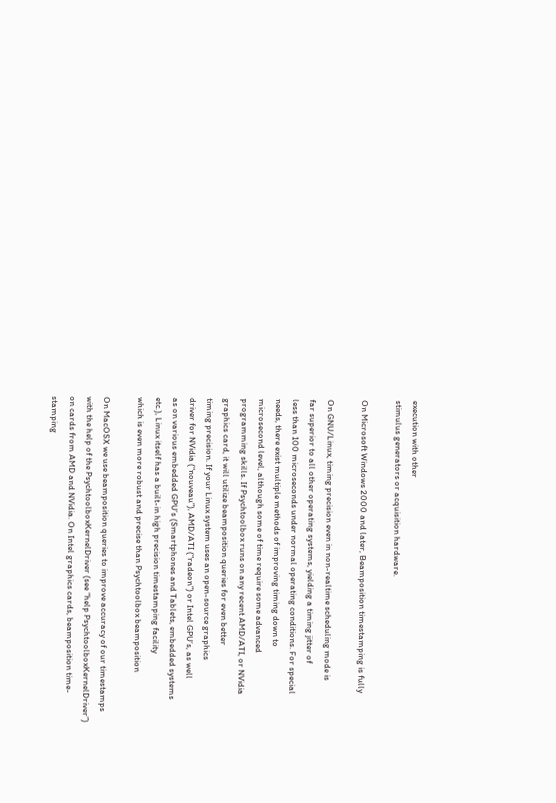execution with other
stimulus generators or acquisition hardware.

On Microsoft Windows 2000 and later, Beamposition timestamping is fully

On GNU/Linux, timing precision even in non-realtime scheduling mode is
far superior to all other operating systems, yielding a timing jitter of
less than 100 microseconds under normal operating conditions. For special
needs, there exist multiple methods of improving timing down to
microsecond level, although some of time require some advanced
programming skills. If Psychtoolbox runs on any recent AMD/ATI, or NVidia
graphics card, it will utilize beamposition queries for even better
timing precision. If your Linux system uses an open-source graphics
driver for NVidia (“nouveau”), AMD/ATI (“radeon”) or Intel GPU’s, as well
as on various embedded GPU’s (Smartphones and Tablets, embedded systems
etc.), Linux itself has a built-in high precision timestamping facility
which is even more robust and precise than Psychtoolbox beamposition

On MacOSX we use beamposition queries to improve accuracy of our timestamps
with the help of the PsychtoolboxKernelDriver (see “help PsychtoolboxKernelDriver”)
on cards from AMD and NVidia. On Intel graphics cards, beamposition time-
stamping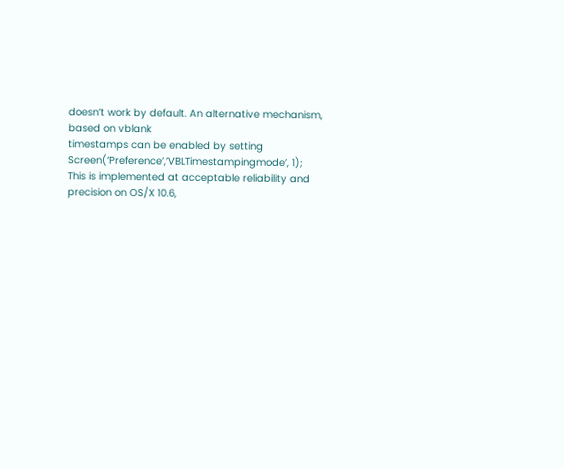doesn’t work by default. An alternative mechanism, based on vblank
timestamps can be enabled by setting Screen(‘Preference’,’VBLTimestampingmode’, 1);
This is implemented at acceptable reliability and precision on OS/X 10.6,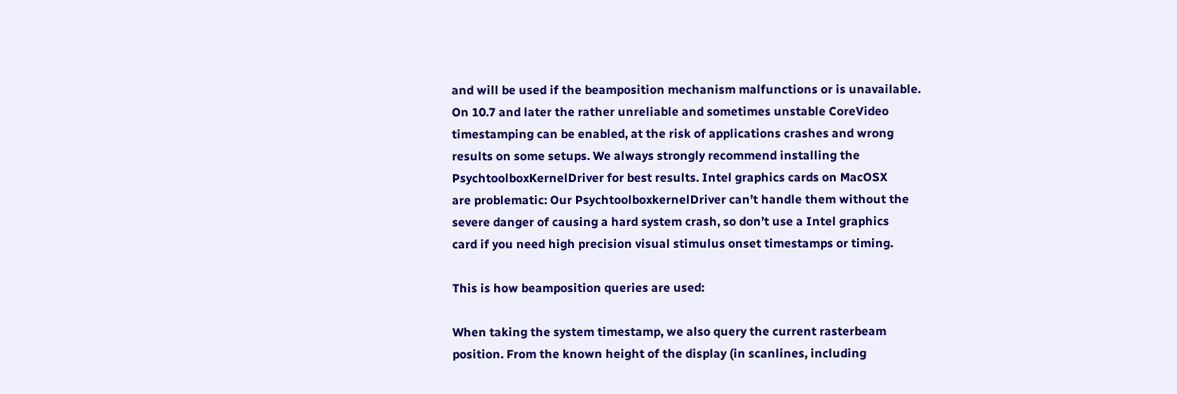and will be used if the beamposition mechanism malfunctions or is unavailable.
On 10.7 and later the rather unreliable and sometimes unstable CoreVideo
timestamping can be enabled, at the risk of applications crashes and wrong
results on some setups. We always strongly recommend installing the
PsychtoolboxKernelDriver for best results. Intel graphics cards on MacOSX
are problematic: Our PsychtoolboxkernelDriver can’t handle them without the
severe danger of causing a hard system crash, so don’t use a Intel graphics
card if you need high precision visual stimulus onset timestamps or timing.

This is how beamposition queries are used:

When taking the system timestamp, we also query the current rasterbeam
position. From the known height of the display (in scanlines, including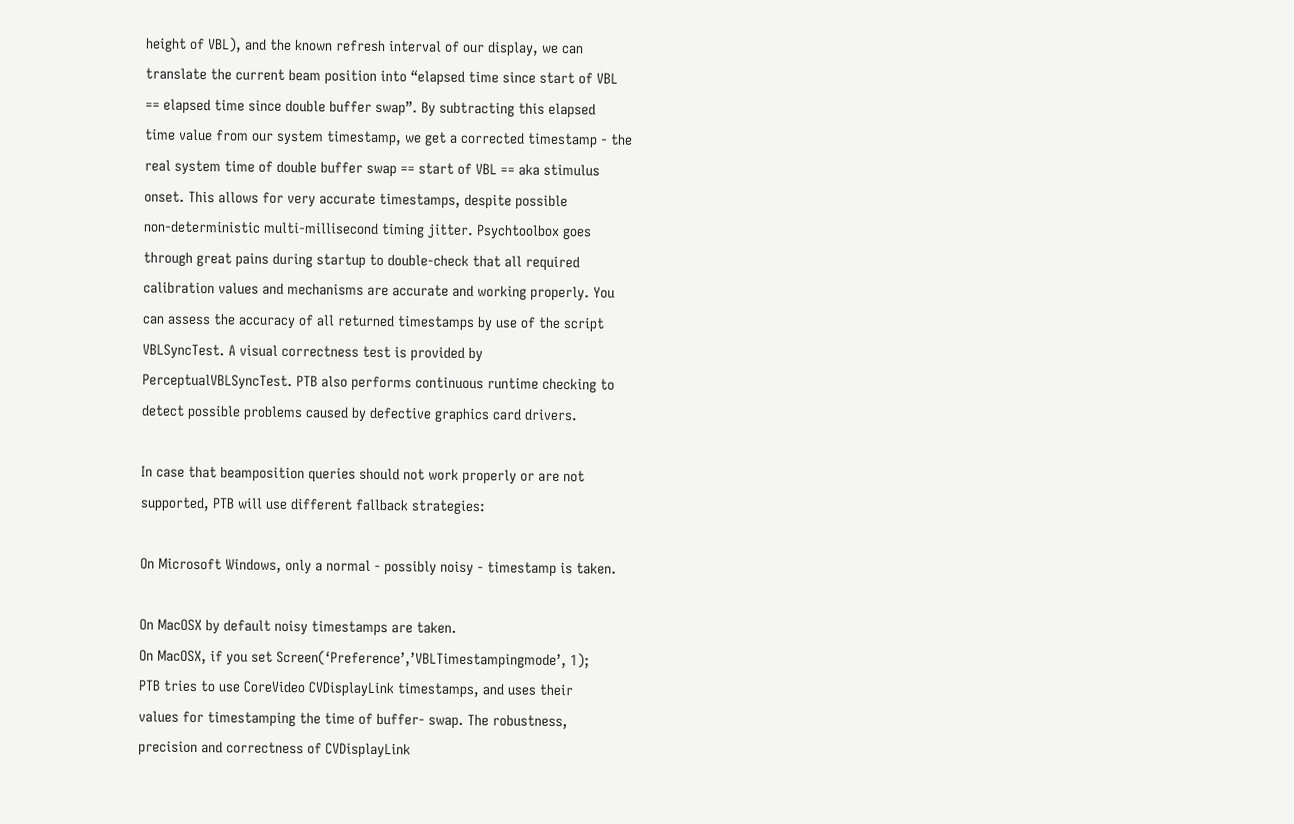height of VBL), and the known refresh interval of our display, we can
translate the current beam position into “elapsed time since start of VBL
== elapsed time since double buffer swap”. By subtracting this elapsed
time value from our system timestamp, we get a corrected timestamp - the
real system time of double buffer swap == start of VBL == aka stimulus
onset. This allows for very accurate timestamps, despite possible
non-deterministic multi-millisecond timing jitter. Psychtoolbox goes
through great pains during startup to double-check that all required
calibration values and mechanisms are accurate and working properly. You
can assess the accuracy of all returned timestamps by use of the script
VBLSyncTest. A visual correctness test is provided by
PerceptualVBLSyncTest. PTB also performs continuous runtime checking to
detect possible problems caused by defective graphics card drivers.

In case that beamposition queries should not work properly or are not
supported, PTB will use different fallback strategies:

On Microsoft Windows, only a normal - possibly noisy - timestamp is taken.

On MacOSX by default noisy timestamps are taken.
On MacOSX, if you set Screen(‘Preference’,’VBLTimestampingmode’, 1);
PTB tries to use CoreVideo CVDisplayLink timestamps, and uses their
values for timestamping the time of buffer- swap. The robustness,
precision and correctness of CVDisplayLink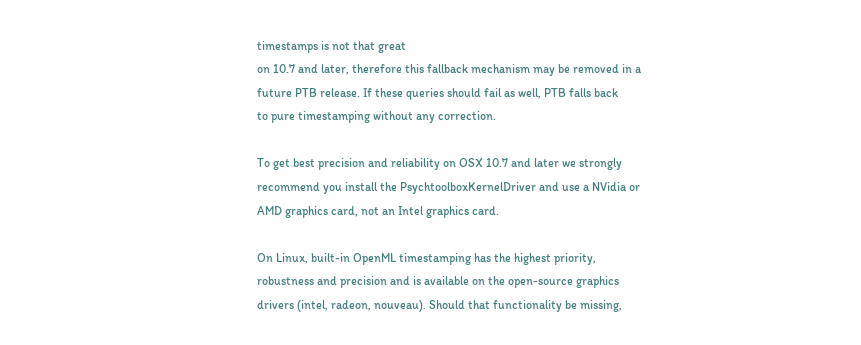timestamps is not that great
on 10.7 and later, therefore this fallback mechanism may be removed in a
future PTB release. If these queries should fail as well, PTB falls back
to pure timestamping without any correction.

To get best precision and reliability on OSX 10.7 and later we strongly
recommend you install the PsychtoolboxKernelDriver and use a NVidia or
AMD graphics card, not an Intel graphics card.

On Linux, built-in OpenML timestamping has the highest priority,
robustness and precision and is available on the open-source graphics
drivers (intel, radeon, nouveau). Should that functionality be missing,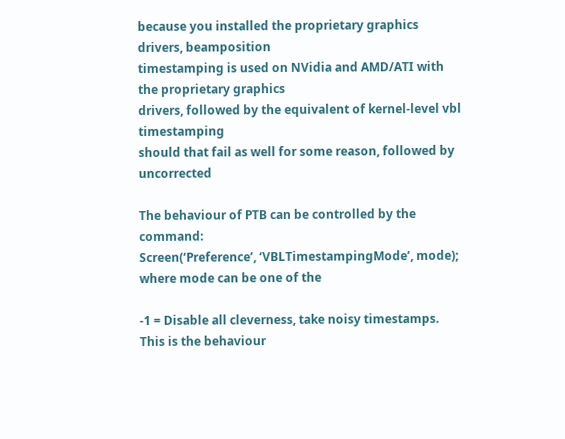because you installed the proprietary graphics drivers, beamposition
timestamping is used on NVidia and AMD/ATI with the proprietary graphics
drivers, followed by the equivalent of kernel-level vbl timestamping
should that fail as well for some reason, followed by uncorrected

The behaviour of PTB can be controlled by the command:
Screen(‘Preference’, ‘VBLTimestampingMode’, mode); where mode can be one of the

-1 = Disable all cleverness, take noisy timestamps. This is the behaviour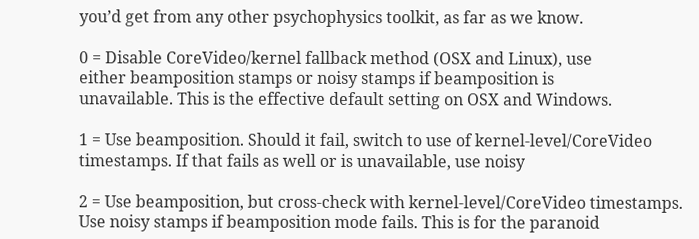you’d get from any other psychophysics toolkit, as far as we know.

0 = Disable CoreVideo/kernel fallback method (OSX and Linux), use
either beamposition stamps or noisy stamps if beamposition is
unavailable. This is the effective default setting on OSX and Windows.

1 = Use beamposition. Should it fail, switch to use of kernel-level/CoreVideo
timestamps. If that fails as well or is unavailable, use noisy

2 = Use beamposition, but cross-check with kernel-level/CoreVideo timestamps.
Use noisy stamps if beamposition mode fails. This is for the paranoid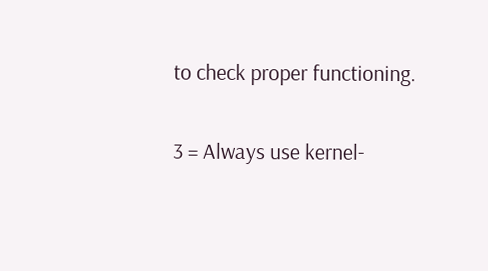to check proper functioning.

3 = Always use kernel-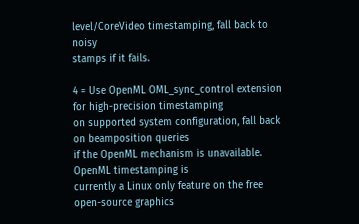level/CoreVideo timestamping, fall back to noisy
stamps if it fails.

4 = Use OpenML OML_sync_control extension for high-precision timestamping
on supported system configuration, fall back on beamposition queries
if the OpenML mechanism is unavailable. OpenML timestamping is
currently a Linux only feature on the free open-source graphics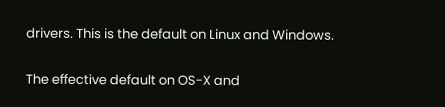drivers. This is the default on Linux and Windows.

The effective default on OS-X and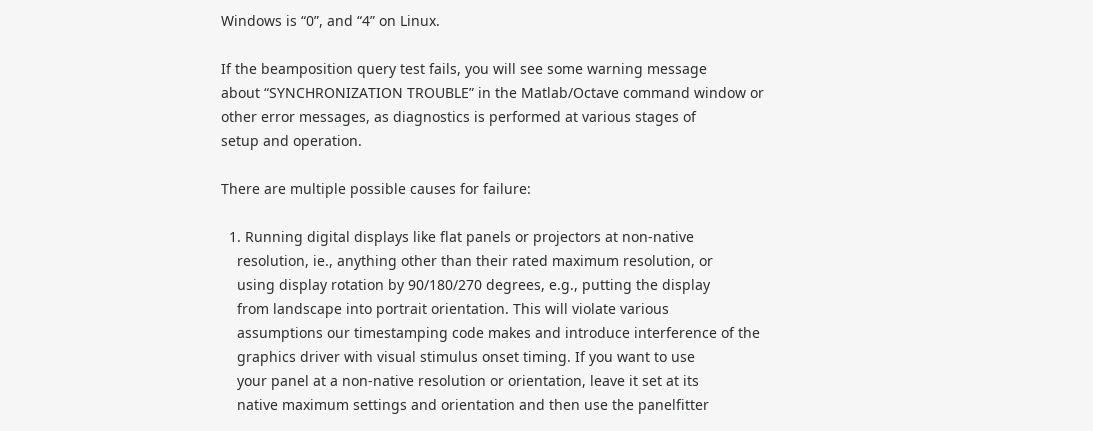Windows is “0”, and “4” on Linux.

If the beamposition query test fails, you will see some warning message
about “SYNCHRONIZATION TROUBLE” in the Matlab/Octave command window or
other error messages, as diagnostics is performed at various stages of
setup and operation.

There are multiple possible causes for failure:

  1. Running digital displays like flat panels or projectors at non-native
    resolution, ie., anything other than their rated maximum resolution, or
    using display rotation by 90/180/270 degrees, e.g., putting the display
    from landscape into portrait orientation. This will violate various
    assumptions our timestamping code makes and introduce interference of the
    graphics driver with visual stimulus onset timing. If you want to use
    your panel at a non-native resolution or orientation, leave it set at its
    native maximum settings and orientation and then use the panelfitter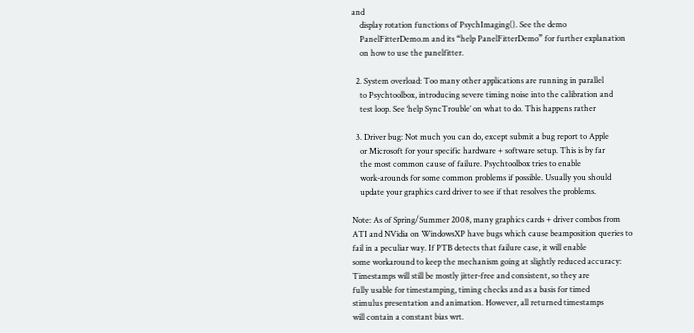and
    display rotation functions of PsychImaging(). See the demo
    PanelFitterDemo.m and its “help PanelFitterDemo” for further explanation
    on how to use the panelfitter.

  2. System overload: Too many other applications are running in parallel
    to Psychtoolbox, introducing severe timing noise into the calibration and
    test loop. See ‘help SyncTrouble’ on what to do. This happens rather

  3. Driver bug: Not much you can do, except submit a bug report to Apple
    or Microsoft for your specific hardware + software setup. This is by far
    the most common cause of failure. Psychtoolbox tries to enable
    work-arounds for some common problems if possible. Usually you should
    update your graphics card driver to see if that resolves the problems.

Note: As of Spring/Summer 2008, many graphics cards + driver combos from
ATI and NVidia on WindowsXP have bugs which cause beamposition queries to
fail in a peculiar way. If PTB detects that failure case, it will enable
some workaround to keep the mechanism going at slightly reduced accuracy:
Timestamps will still be mostly jitter-free and consistent, so they are
fully usable for timestamping, timing checks and as a basis for timed
stimulus presentation and animation. However, all returned timestamps
will contain a constant bias wrt.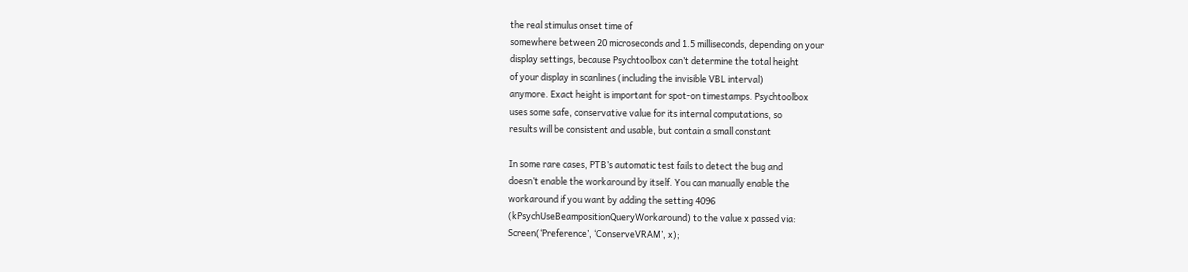the real stimulus onset time of
somewhere between 20 microseconds and 1.5 milliseconds, depending on your
display settings, because Psychtoolbox can’t determine the total height
of your display in scanlines (including the invisible VBL interval)
anymore. Exact height is important for spot-on timestamps. Psychtoolbox
uses some safe, conservative value for its internal computations, so
results will be consistent and usable, but contain a small constant

In some rare cases, PTB’s automatic test fails to detect the bug and
doesn’t enable the workaround by itself. You can manually enable the
workaround if you want by adding the setting 4096
(kPsychUseBeampositionQueryWorkaround) to the value x passed via:
Screen(‘Preference’, ‘ConserveVRAM’, x);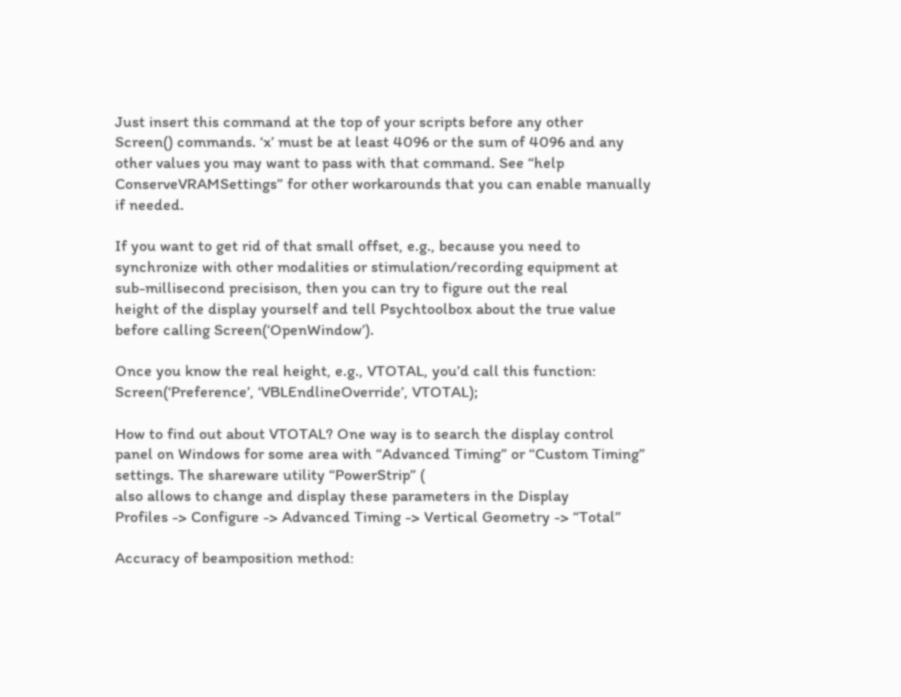Just insert this command at the top of your scripts before any other
Screen() commands. ‘x’ must be at least 4096 or the sum of 4096 and any
other values you may want to pass with that command. See “help
ConserveVRAMSettings” for other workarounds that you can enable manually
if needed.

If you want to get rid of that small offset, e.g., because you need to
synchronize with other modalities or stimulation/recording equipment at
sub-millisecond precisison, then you can try to figure out the real
height of the display yourself and tell Psychtoolbox about the true value
before calling Screen(‘OpenWindow’).

Once you know the real height, e.g., VTOTAL, you’d call this function:
Screen(‘Preference’, ‘VBLEndlineOverride’, VTOTAL);

How to find out about VTOTAL? One way is to search the display control
panel on Windows for some area with “Advanced Timing” or “Custom Timing”
settings. The shareware utility “PowerStrip” (
also allows to change and display these parameters in the Display
Profiles -> Configure -> Advanced Timing -> Vertical Geometry -> “Total”

Accuracy of beamposition method: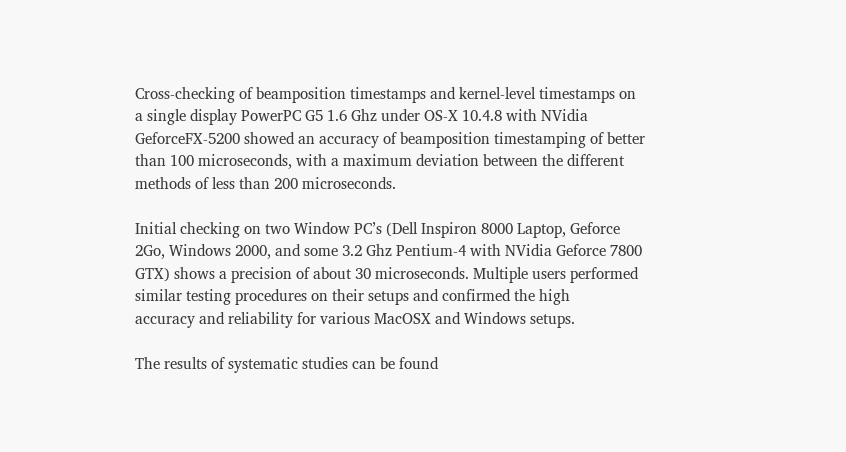Cross-checking of beamposition timestamps and kernel-level timestamps on
a single display PowerPC G5 1.6 Ghz under OS-X 10.4.8 with NVidia
GeforceFX-5200 showed an accuracy of beamposition timestamping of better
than 100 microseconds, with a maximum deviation between the different
methods of less than 200 microseconds.

Initial checking on two Window PC’s (Dell Inspiron 8000 Laptop, Geforce
2Go, Windows 2000, and some 3.2 Ghz Pentium-4 with NVidia Geforce 7800
GTX) shows a precision of about 30 microseconds. Multiple users performed
similar testing procedures on their setups and confirmed the high
accuracy and reliability for various MacOSX and Windows setups.

The results of systematic studies can be found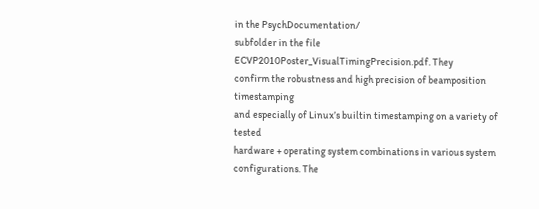in the PsychDocumentation/
subfolder in the file ECVP2010Poster_VisualTimingPrecision.pdf. They
confirm the robustness and high precision of beamposition timestamping
and especially of Linux’s builtin timestamping on a variety of tested
hardware + operating system combinations in various system
configurations. The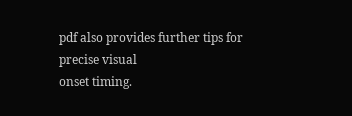pdf also provides further tips for precise visual
onset timing.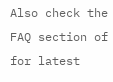Also check the FAQ section of for latest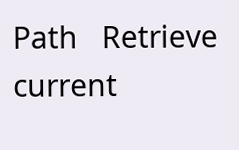Path   Retrieve current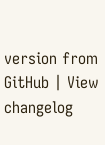version from GitHub | View changelog